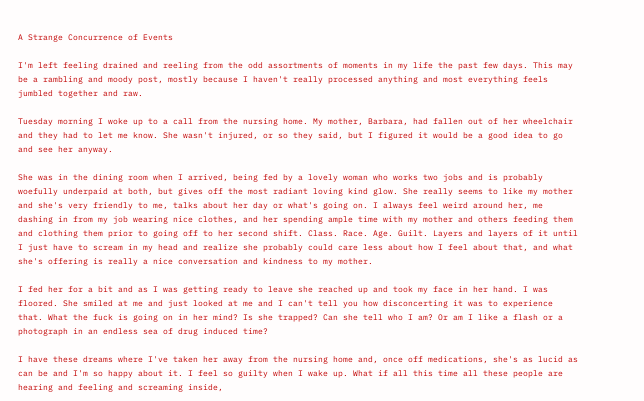A Strange Concurrence of Events

I'm left feeling drained and reeling from the odd assortments of moments in my life the past few days. This may be a rambling and moody post, mostly because I haven't really processed anything and most everything feels jumbled together and raw.

Tuesday morning I woke up to a call from the nursing home. My mother, Barbara, had fallen out of her wheelchair and they had to let me know. She wasn't injured, or so they said, but I figured it would be a good idea to go and see her anyway.

She was in the dining room when I arrived, being fed by a lovely woman who works two jobs and is probably woefully underpaid at both, but gives off the most radiant loving kind glow. She really seems to like my mother and she's very friendly to me, talks about her day or what's going on. I always feel weird around her, me dashing in from my job wearing nice clothes, and her spending ample time with my mother and others feeding them and clothing them prior to going off to her second shift. Class. Race. Age. Guilt. Layers and layers of it until I just have to scream in my head and realize she probably could care less about how I feel about that, and what she's offering is really a nice conversation and kindness to my mother.

I fed her for a bit and as I was getting ready to leave she reached up and took my face in her hand. I was floored. She smiled at me and just looked at me and I can't tell you how disconcerting it was to experience that. What the fuck is going on in her mind? Is she trapped? Can she tell who I am? Or am I like a flash or a photograph in an endless sea of drug induced time?

I have these dreams where I've taken her away from the nursing home and, once off medications, she's as lucid as can be and I'm so happy about it. I feel so guilty when I wake up. What if all this time all these people are hearing and feeling and screaming inside,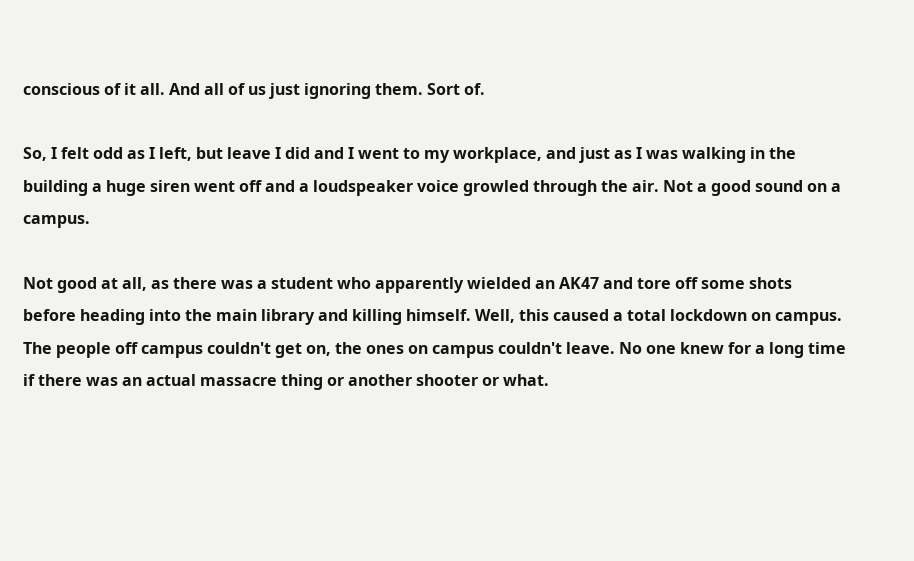conscious of it all. And all of us just ignoring them. Sort of.

So, I felt odd as I left, but leave I did and I went to my workplace, and just as I was walking in the building a huge siren went off and a loudspeaker voice growled through the air. Not a good sound on a campus.

Not good at all, as there was a student who apparently wielded an AK47 and tore off some shots before heading into the main library and killing himself. Well, this caused a total lockdown on campus. The people off campus couldn't get on, the ones on campus couldn't leave. No one knew for a long time if there was an actual massacre thing or another shooter or what.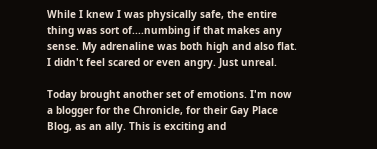While I knew I was physically safe, the entire thing was sort of....numbing if that makes any sense. My adrenaline was both high and also flat. I didn't feel scared or even angry. Just unreal.

Today brought another set of emotions. I'm now a blogger for the Chronicle, for their Gay Place Blog, as an ally. This is exciting and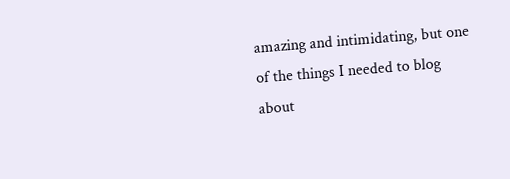amazing and intimidating, but one of the things I needed to blog about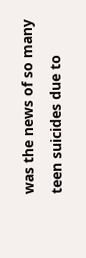was the news of so many teen suicides due to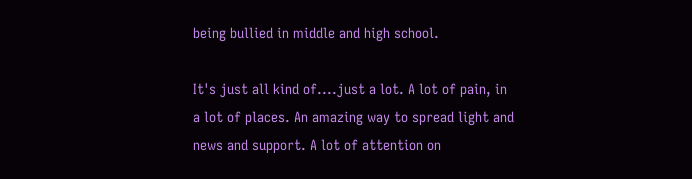being bullied in middle and high school.

It's just all kind of....just a lot. A lot of pain, in a lot of places. An amazing way to spread light and news and support. A lot of attention on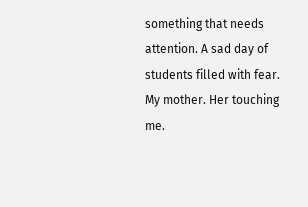something that needs attention. A sad day of students filled with fear. My mother. Her touching me.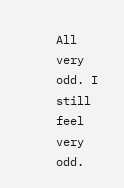All very odd. I still feel very odd.